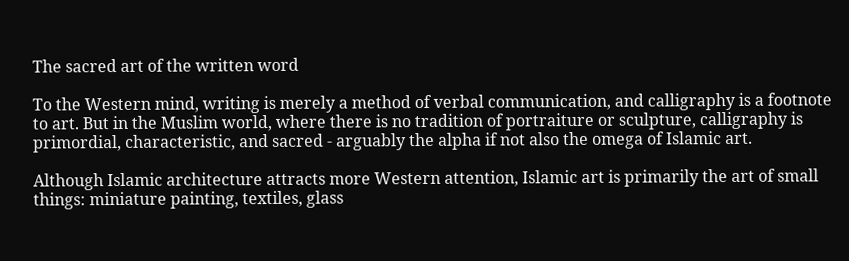The sacred art of the written word

To the Western mind, writing is merely a method of verbal communication, and calligraphy is a footnote to art. But in the Muslim world, where there is no tradition of portraiture or sculpture, calligraphy is primordial, characteristic, and sacred - arguably the alpha if not also the omega of Islamic art.

Although Islamic architecture attracts more Western attention, Islamic art is primarily the art of small things: miniature painting, textiles, glass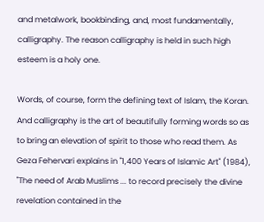and metalwork, bookbinding, and, most fundamentally, calligraphy. The reason calligraphy is held in such high esteem is a holy one.

Words, of course, form the defining text of Islam, the Koran. And calligraphy is the art of beautifully forming words so as to bring an elevation of spirit to those who read them. As Geza Fehervari explains in "1,400 Years of Islamic Art" (1984), "The need of Arab Muslims ... to record precisely the divine revelation contained in the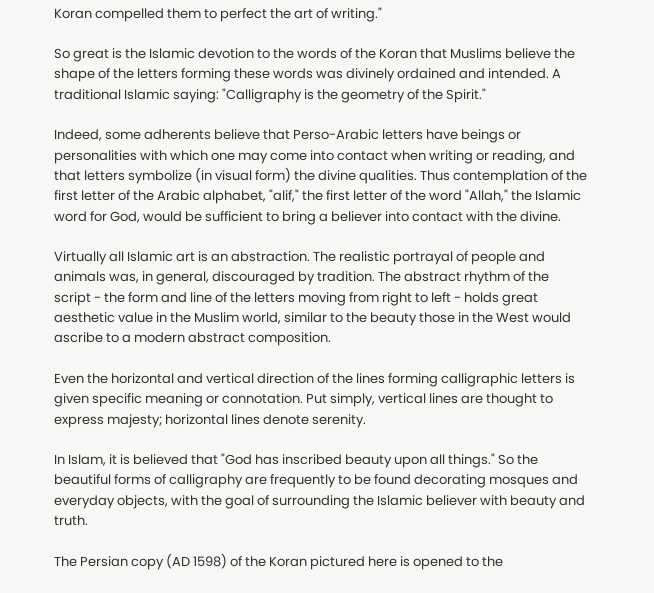Koran compelled them to perfect the art of writing."

So great is the Islamic devotion to the words of the Koran that Muslims believe the shape of the letters forming these words was divinely ordained and intended. A traditional Islamic saying: "Calligraphy is the geometry of the Spirit."

Indeed, some adherents believe that Perso-Arabic letters have beings or personalities with which one may come into contact when writing or reading, and that letters symbolize (in visual form) the divine qualities. Thus contemplation of the first letter of the Arabic alphabet, "alif," the first letter of the word "Allah," the Islamic word for God, would be sufficient to bring a believer into contact with the divine.

Virtually all Islamic art is an abstraction. The realistic portrayal of people and animals was, in general, discouraged by tradition. The abstract rhythm of the script - the form and line of the letters moving from right to left - holds great aesthetic value in the Muslim world, similar to the beauty those in the West would ascribe to a modern abstract composition.

Even the horizontal and vertical direction of the lines forming calligraphic letters is given specific meaning or connotation. Put simply, vertical lines are thought to express majesty; horizontal lines denote serenity.

In Islam, it is believed that "God has inscribed beauty upon all things." So the beautiful forms of calligraphy are frequently to be found decorating mosques and everyday objects, with the goal of surrounding the Islamic believer with beauty and truth.

The Persian copy (AD 1598) of the Koran pictured here is opened to the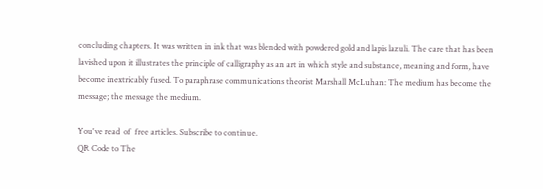concluding chapters. It was written in ink that was blended with powdered gold and lapis lazuli. The care that has been lavished upon it illustrates the principle of calligraphy as an art in which style and substance, meaning and form, have become inextricably fused. To paraphrase communications theorist Marshall McLuhan: The medium has become the message; the message the medium.

You've read  of  free articles. Subscribe to continue.
QR Code to The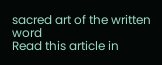sacred art of the written word
Read this article in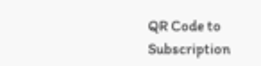QR Code to Subscription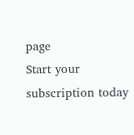page
Start your subscription today